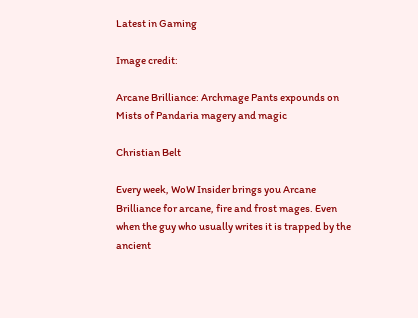Latest in Gaming

Image credit:

Arcane Brilliance: Archmage Pants expounds on Mists of Pandaria magery and magic

Christian Belt

Every week, WoW Insider brings you Arcane Brilliance for arcane, fire and frost mages. Even when the guy who usually writes it is trapped by the ancient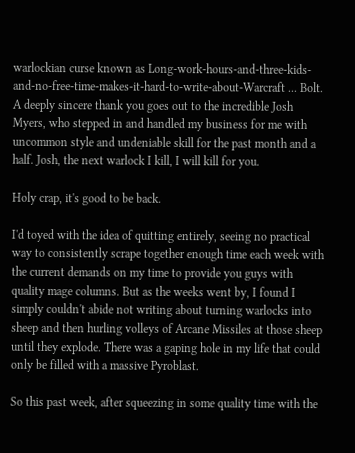warlockian curse known as Long-work-hours-and-three-kids-and-no-free-time-makes-it-hard-to-write-about-Warcraft ... Bolt. A deeply sincere thank you goes out to the incredible Josh Myers, who stepped in and handled my business for me with uncommon style and undeniable skill for the past month and a half. Josh, the next warlock I kill, I will kill for you.

Holy crap, it's good to be back.

I'd toyed with the idea of quitting entirely, seeing no practical way to consistently scrape together enough time each week with the current demands on my time to provide you guys with quality mage columns. But as the weeks went by, I found I simply couldn't abide not writing about turning warlocks into sheep and then hurling volleys of Arcane Missiles at those sheep until they explode. There was a gaping hole in my life that could only be filled with a massive Pyroblast.

So this past week, after squeezing in some quality time with the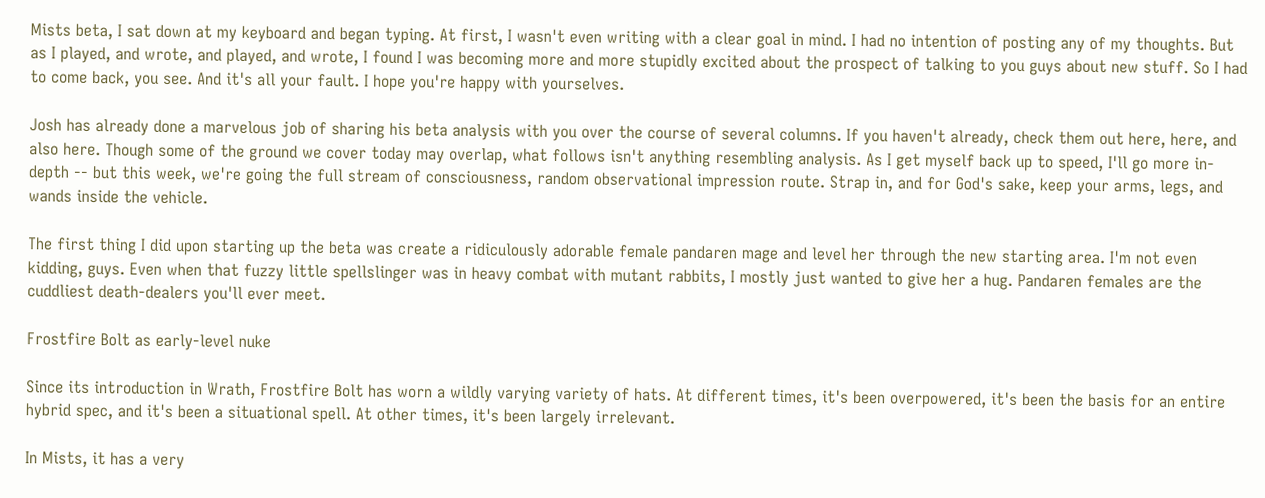Mists beta, I sat down at my keyboard and began typing. At first, I wasn't even writing with a clear goal in mind. I had no intention of posting any of my thoughts. But as I played, and wrote, and played, and wrote, I found I was becoming more and more stupidly excited about the prospect of talking to you guys about new stuff. So I had to come back, you see. And it's all your fault. I hope you're happy with yourselves.

Josh has already done a marvelous job of sharing his beta analysis with you over the course of several columns. If you haven't already, check them out here, here, and also here. Though some of the ground we cover today may overlap, what follows isn't anything resembling analysis. As I get myself back up to speed, I'll go more in-depth -- but this week, we're going the full stream of consciousness, random observational impression route. Strap in, and for God's sake, keep your arms, legs, and wands inside the vehicle.

The first thing I did upon starting up the beta was create a ridiculously adorable female pandaren mage and level her through the new starting area. I'm not even kidding, guys. Even when that fuzzy little spellslinger was in heavy combat with mutant rabbits, I mostly just wanted to give her a hug. Pandaren females are the cuddliest death-dealers you'll ever meet.

Frostfire Bolt as early-level nuke

Since its introduction in Wrath, Frostfire Bolt has worn a wildly varying variety of hats. At different times, it's been overpowered, it's been the basis for an entire hybrid spec, and it's been a situational spell. At other times, it's been largely irrelevant.

In Mists, it has a very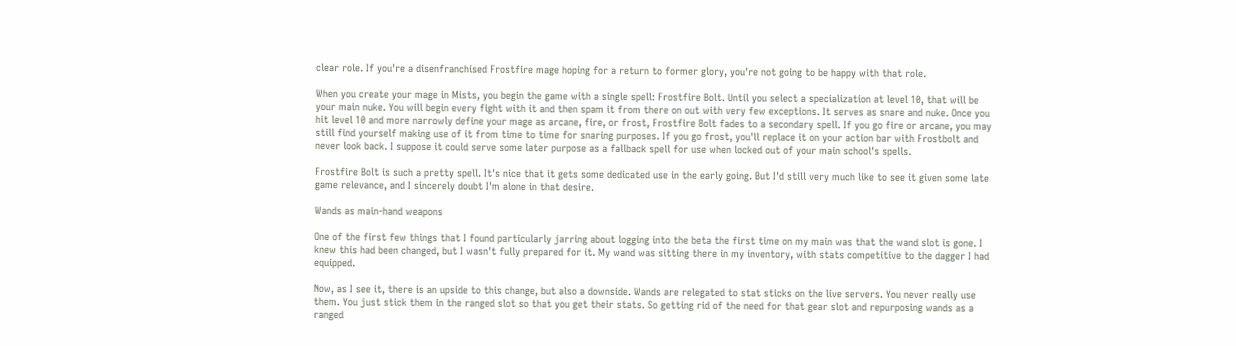clear role. If you're a disenfranchised Frostfire mage hoping for a return to former glory, you're not going to be happy with that role.

When you create your mage in Mists, you begin the game with a single spell: Frostfire Bolt. Until you select a specialization at level 10, that will be your main nuke. You will begin every fight with it and then spam it from there on out with very few exceptions. It serves as snare and nuke. Once you hit level 10 and more narrowly define your mage as arcane, fire, or frost, Frostfire Bolt fades to a secondary spell. If you go fire or arcane, you may still find yourself making use of it from time to time for snaring purposes. If you go frost, you'll replace it on your action bar with Frostbolt and never look back. I suppose it could serve some later purpose as a fallback spell for use when locked out of your main school's spells.

Frostfire Bolt is such a pretty spell. It's nice that it gets some dedicated use in the early going. But I'd still very much like to see it given some late game relevance, and I sincerely doubt I'm alone in that desire.

Wands as main-hand weapons

One of the first few things that I found particularly jarring about logging into the beta the first time on my main was that the wand slot is gone. I knew this had been changed, but I wasn't fully prepared for it. My wand was sitting there in my inventory, with stats competitive to the dagger I had equipped.

Now, as I see it, there is an upside to this change, but also a downside. Wands are relegated to stat sticks on the live servers. You never really use them. You just stick them in the ranged slot so that you get their stats. So getting rid of the need for that gear slot and repurposing wands as a ranged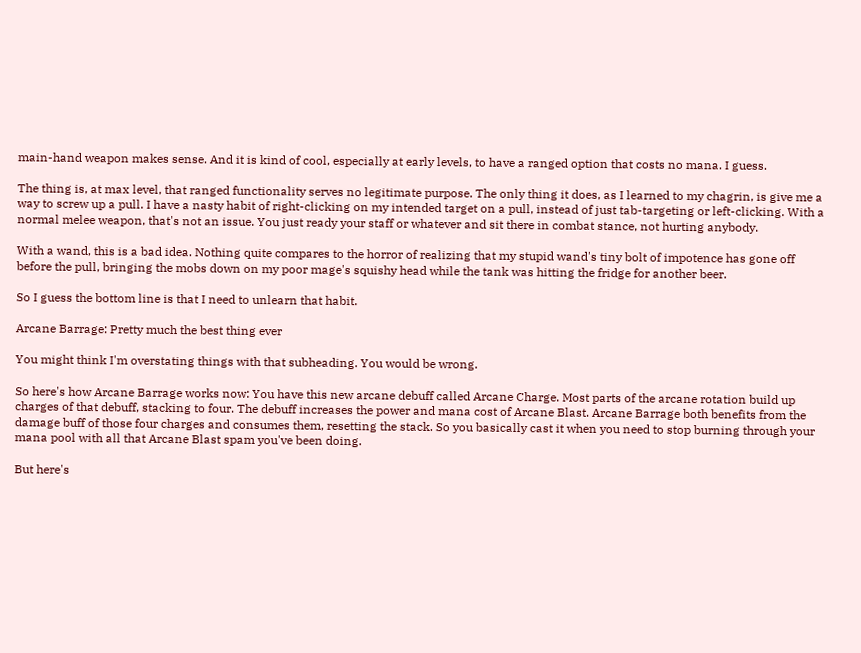main-hand weapon makes sense. And it is kind of cool, especially at early levels, to have a ranged option that costs no mana. I guess.

The thing is, at max level, that ranged functionality serves no legitimate purpose. The only thing it does, as I learned to my chagrin, is give me a way to screw up a pull. I have a nasty habit of right-clicking on my intended target on a pull, instead of just tab-targeting or left-clicking. With a normal melee weapon, that's not an issue. You just ready your staff or whatever and sit there in combat stance, not hurting anybody.

With a wand, this is a bad idea. Nothing quite compares to the horror of realizing that my stupid wand's tiny bolt of impotence has gone off before the pull, bringing the mobs down on my poor mage's squishy head while the tank was hitting the fridge for another beer.

So I guess the bottom line is that I need to unlearn that habit.

Arcane Barrage: Pretty much the best thing ever

You might think I'm overstating things with that subheading. You would be wrong.

So here's how Arcane Barrage works now: You have this new arcane debuff called Arcane Charge. Most parts of the arcane rotation build up charges of that debuff, stacking to four. The debuff increases the power and mana cost of Arcane Blast. Arcane Barrage both benefits from the damage buff of those four charges and consumes them, resetting the stack. So you basically cast it when you need to stop burning through your mana pool with all that Arcane Blast spam you've been doing.

But here's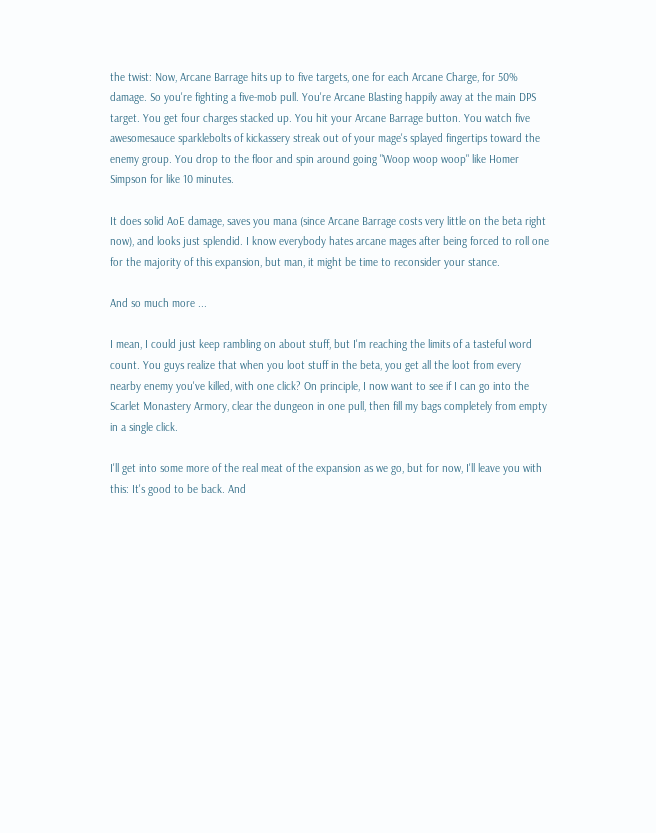the twist: Now, Arcane Barrage hits up to five targets, one for each Arcane Charge, for 50% damage. So you're fighting a five-mob pull. You're Arcane Blasting happily away at the main DPS target. You get four charges stacked up. You hit your Arcane Barrage button. You watch five awesomesauce sparklebolts of kickassery streak out of your mage's splayed fingertips toward the enemy group. You drop to the floor and spin around going "Woop woop woop" like Homer Simpson for like 10 minutes.

It does solid AoE damage, saves you mana (since Arcane Barrage costs very little on the beta right now), and looks just splendid. I know everybody hates arcane mages after being forced to roll one for the majority of this expansion, but man, it might be time to reconsider your stance.

And so much more ...

I mean, I could just keep rambling on about stuff, but I'm reaching the limits of a tasteful word count. You guys realize that when you loot stuff in the beta, you get all the loot from every nearby enemy you've killed, with one click? On principle, I now want to see if I can go into the Scarlet Monastery Armory, clear the dungeon in one pull, then fill my bags completely from empty in a single click.

I'll get into some more of the real meat of the expansion as we go, but for now, I'll leave you with this: It's good to be back. And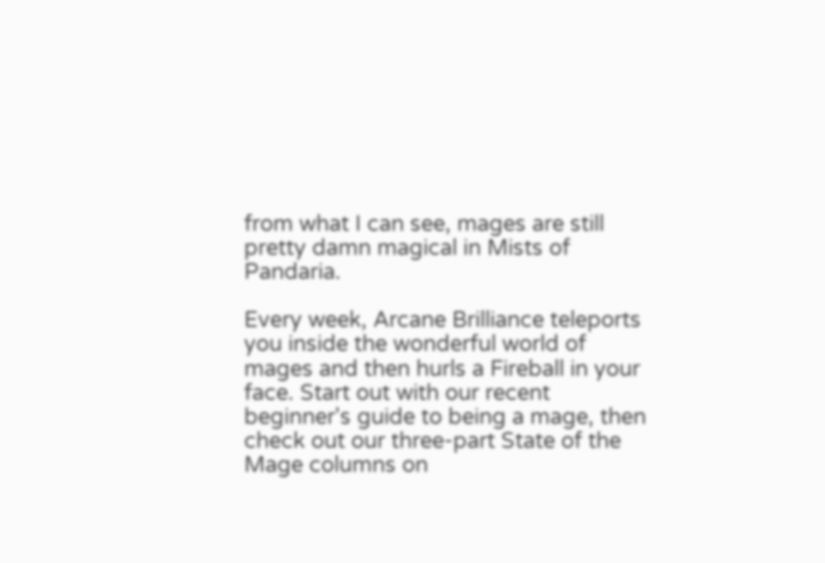from what I can see, mages are still pretty damn magical in Mists of Pandaria.

Every week, Arcane Brilliance teleports you inside the wonderful world of mages and then hurls a Fireball in your face. Start out with our recent beginner's guide to being a mage, then check out our three-part State of the Mage columns on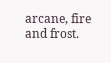arcane, fire and frost.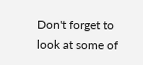Don't forget to look at some of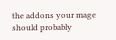the addons your mage should probably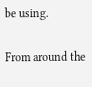be using.

From around the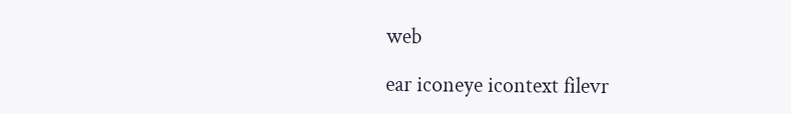web

ear iconeye icontext filevr